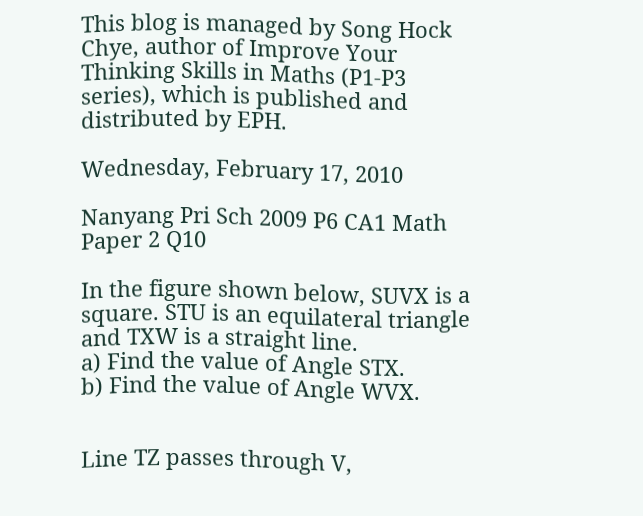This blog is managed by Song Hock Chye, author of Improve Your Thinking Skills in Maths (P1-P3 series), which is published and distributed by EPH.

Wednesday, February 17, 2010

Nanyang Pri Sch 2009 P6 CA1 Math Paper 2 Q10

In the figure shown below, SUVX is a square. STU is an equilateral triangle and TXW is a straight line.
a) Find the value of Angle STX.
b) Find the value of Angle WVX.


Line TZ passes through V,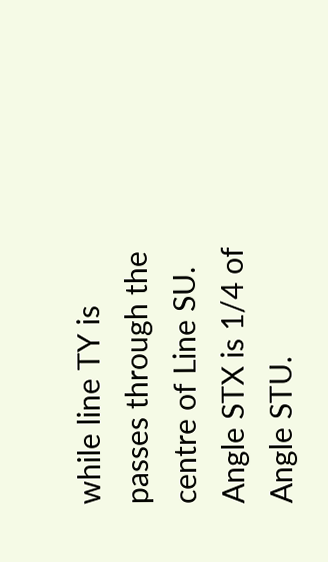while line TY is passes through the centre of Line SU.
Angle STX is 1/4 of Angle STU.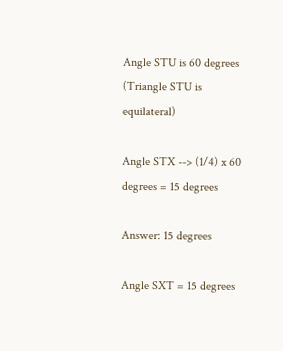Angle STU is 60 degrees (Triangle STU is equilateral)

Angle STX --> (1/4) x 60 degrees = 15 degrees

Answer: 15 degrees

Angle SXT = 15 degrees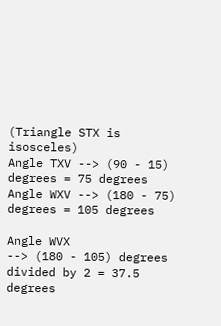(Triangle STX is isosceles)
Angle TXV --> (90 - 15) degrees = 75 degrees
Angle WXV --> (180 - 75) degrees = 105 degrees

Angle WVX
--> (180 - 105) degrees divided by 2 = 37.5 degrees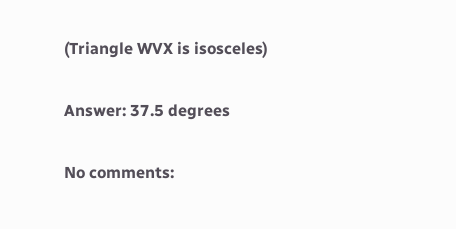(Triangle WVX is isosceles)

Answer: 37.5 degrees

No comments: